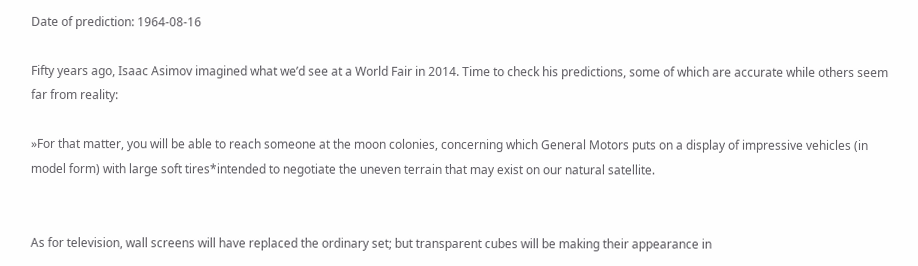Date of prediction: 1964-08-16

Fifty years ago, Isaac Asimov imagined what we’d see at a World Fair in 2014. Time to check his predictions, some of which are accurate while others seem far from reality:

»For that matter, you will be able to reach someone at the moon colonies, concerning which General Motors puts on a display of impressive vehicles (in model form) with large soft tires*intended to negotiate the uneven terrain that may exist on our natural satellite.


As for television, wall screens will have replaced the ordinary set; but transparent cubes will be making their appearance in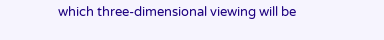which three-dimensional viewing will be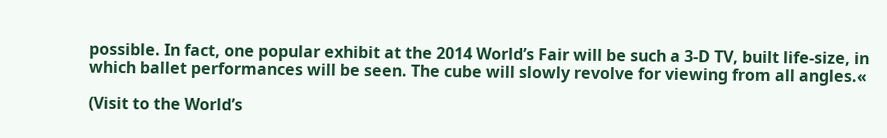possible. In fact, one popular exhibit at the 2014 World’s Fair will be such a 3-D TV, built life-size, in which ballet performances will be seen. The cube will slowly revolve for viewing from all angles.«

(Visit to the World’s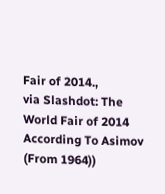Fair of 2014.,
via Slashdot: The World Fair of 2014 According To Asimov (From 1964))